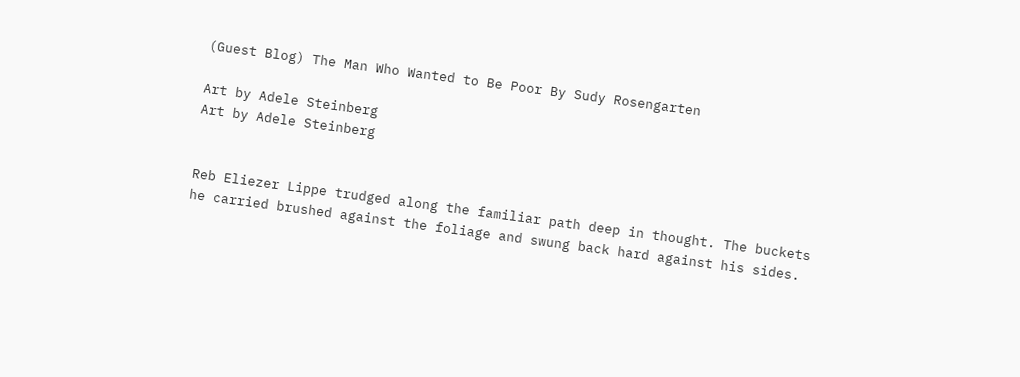(Guest Blog) The Man Who Wanted to Be Poor By Sudy Rosengarten

Art by Adele Steinberg
Art by Adele Steinberg


Reb Eliezer Lippe trudged along the familiar path deep in thought. The buckets he carried brushed against the foliage and swung back hard against his sides.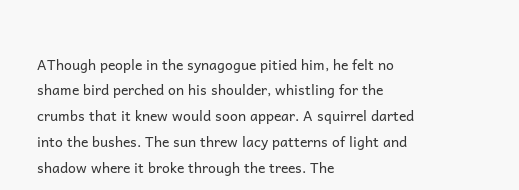AThough people in the synagogue pitied him, he felt no shame bird perched on his shoulder, whistling for the crumbs that it knew would soon appear. A squirrel darted into the bushes. The sun threw lacy patterns of light and shadow where it broke through the trees. The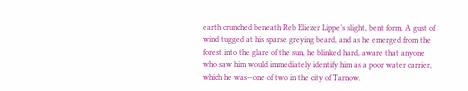earth crunched beneath Reb Eliezer Lippe’s slight, bent form. A gust of wind tugged at his sparse greying beard, and as he emerged from the forest into the glare of the sun, he blinked hard, aware that anyone who saw him would immediately identify him as a poor water carrier, which he was—one of two in the city of Tarnow.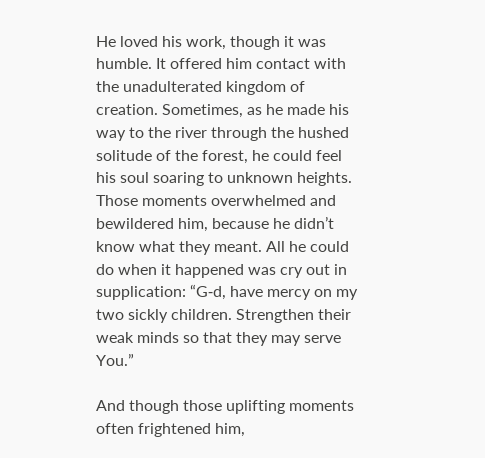He loved his work, though it was humble. It offered him contact with the unadulterated kingdom of creation. Sometimes, as he made his way to the river through the hushed solitude of the forest, he could feel his soul soaring to unknown heights. Those moments overwhelmed and bewildered him, because he didn’t know what they meant. All he could do when it happened was cry out in supplication: “G‑d, have mercy on my two sickly children. Strengthen their weak minds so that they may serve You.”

And though those uplifting moments often frightened him,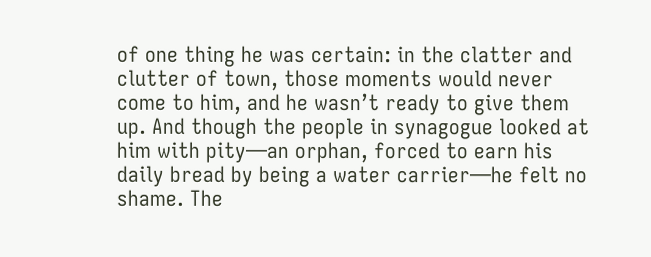of one thing he was certain: in the clatter and clutter of town, those moments would never come to him, and he wasn’t ready to give them up. And though the people in synagogue looked at him with pity—an orphan, forced to earn his daily bread by being a water carrier—he felt no shame. The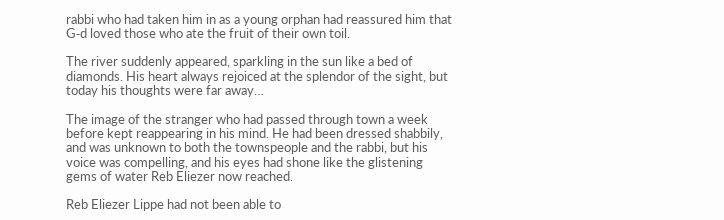rabbi who had taken him in as a young orphan had reassured him that G‑d loved those who ate the fruit of their own toil.

The river suddenly appeared, sparkling in the sun like a bed of diamonds. His heart always rejoiced at the splendor of the sight, but today his thoughts were far away…

The image of the stranger who had passed through town a week before kept reappearing in his mind. He had been dressed shabbily, and was unknown to both the townspeople and the rabbi, but his voice was compelling, and his eyes had shone like the glistening gems of water Reb Eliezer now reached.

Reb Eliezer Lippe had not been able to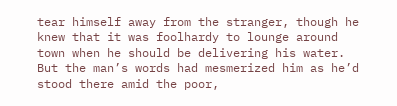tear himself away from the stranger, though he knew that it was foolhardy to lounge around town when he should be delivering his water. But the man’s words had mesmerized him as he’d stood there amid the poor,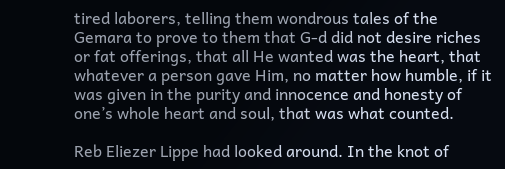tired laborers, telling them wondrous tales of the Gemara to prove to them that G‑d did not desire riches or fat offerings, that all He wanted was the heart, that whatever a person gave Him, no matter how humble, if it was given in the purity and innocence and honesty of one’s whole heart and soul, that was what counted.

Reb Eliezer Lippe had looked around. In the knot of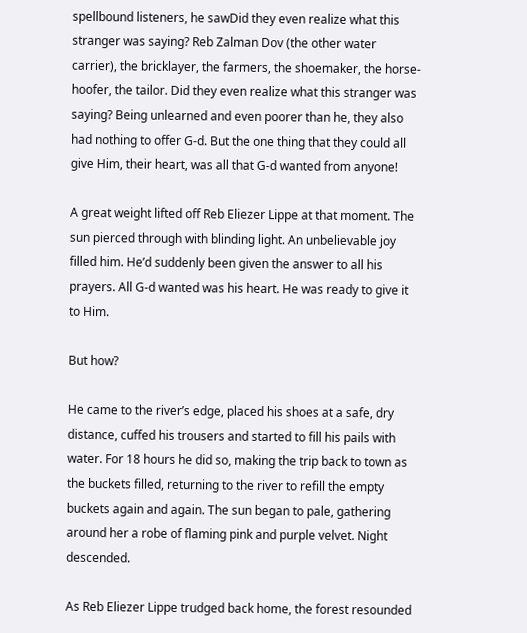spellbound listeners, he sawDid they even realize what this stranger was saying? Reb Zalman Dov (the other water carrier), the bricklayer, the farmers, the shoemaker, the horse-hoofer, the tailor. Did they even realize what this stranger was saying? Being unlearned and even poorer than he, they also had nothing to offer G‑d. But the one thing that they could all give Him, their heart, was all that G‑d wanted from anyone!

A great weight lifted off Reb Eliezer Lippe at that moment. The sun pierced through with blinding light. An unbelievable joy filled him. He’d suddenly been given the answer to all his prayers. All G‑d wanted was his heart. He was ready to give it to Him.

But how?

He came to the river’s edge, placed his shoes at a safe, dry distance, cuffed his trousers and started to fill his pails with water. For 18 hours he did so, making the trip back to town as the buckets filled, returning to the river to refill the empty buckets again and again. The sun began to pale, gathering around her a robe of flaming pink and purple velvet. Night descended.

As Reb Eliezer Lippe trudged back home, the forest resounded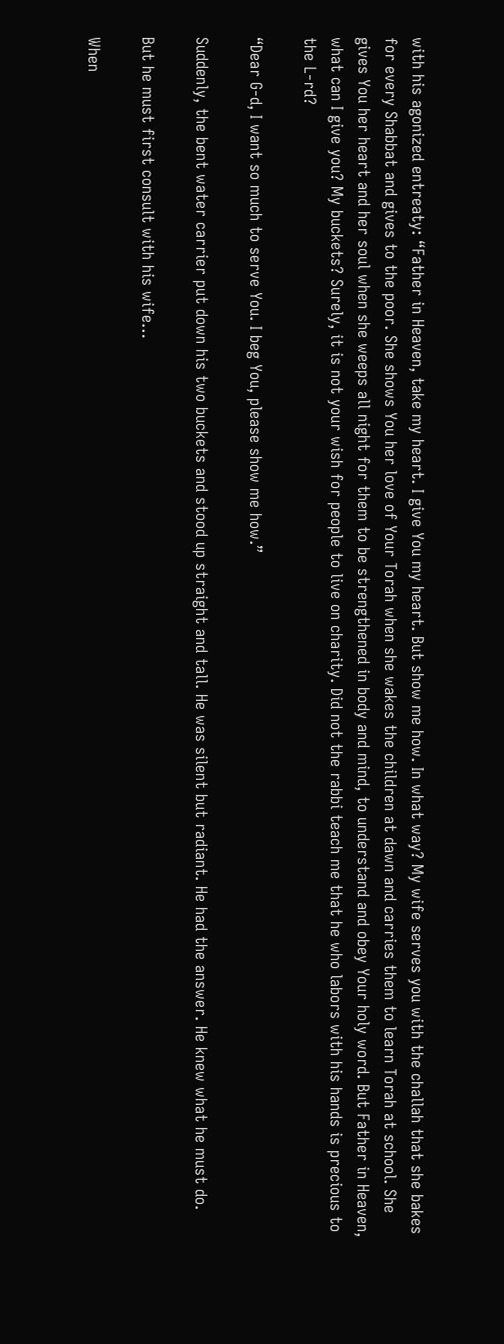with his agonized entreaty: “Father in Heaven, take my heart. I give You my heart. But show me how. In what way? My wife serves you with the challah that she bakes for every Shabbat and gives to the poor. She shows You her love of Your Torah when she wakes the children at dawn and carries them to learn Torah at school. She gives You her heart and her soul when she weeps all night for them to be strengthened in body and mind, to understand and obey Your holy word. But Father in Heaven, what can I give you? My buckets? Surely, it is not your wish for people to live on charity. Did not the rabbi teach me that he who labors with his hands is precious to the L‑rd?

“Dear G‑d, I want so much to serve You. I beg You, please show me how.”

Suddenly, the bent water carrier put down his two buckets and stood up straight and tall. He was silent but radiant. He had the answer. He knew what he must do.

But he must first consult with his wife…

When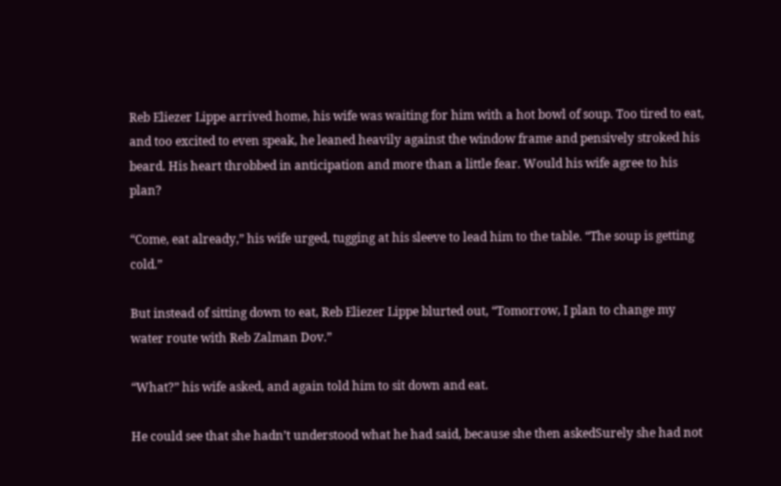Reb Eliezer Lippe arrived home, his wife was waiting for him with a hot bowl of soup. Too tired to eat, and too excited to even speak, he leaned heavily against the window frame and pensively stroked his beard. His heart throbbed in anticipation and more than a little fear. Would his wife agree to his plan?

“Come, eat already,” his wife urged, tugging at his sleeve to lead him to the table. “The soup is getting cold.”

But instead of sitting down to eat, Reb Eliezer Lippe blurted out, “Tomorrow, I plan to change my water route with Reb Zalman Dov.”

“What?” his wife asked, and again told him to sit down and eat.

He could see that she hadn’t understood what he had said, because she then askedSurely she had not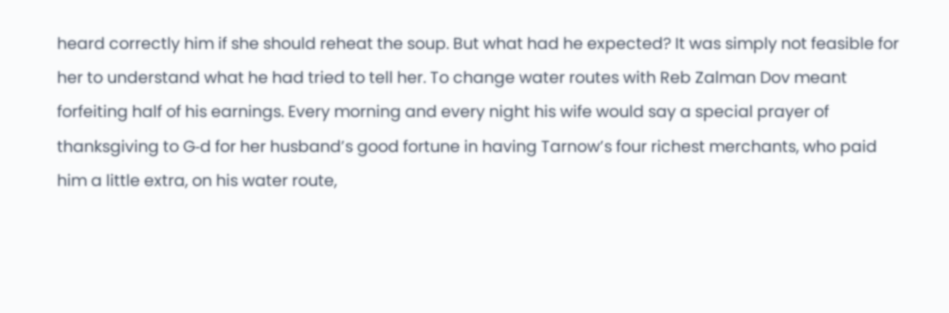heard correctly him if she should reheat the soup. But what had he expected? It was simply not feasible for her to understand what he had tried to tell her. To change water routes with Reb Zalman Dov meant forfeiting half of his earnings. Every morning and every night his wife would say a special prayer of thanksgiving to G‑d for her husband’s good fortune in having Tarnow’s four richest merchants, who paid him a little extra, on his water route,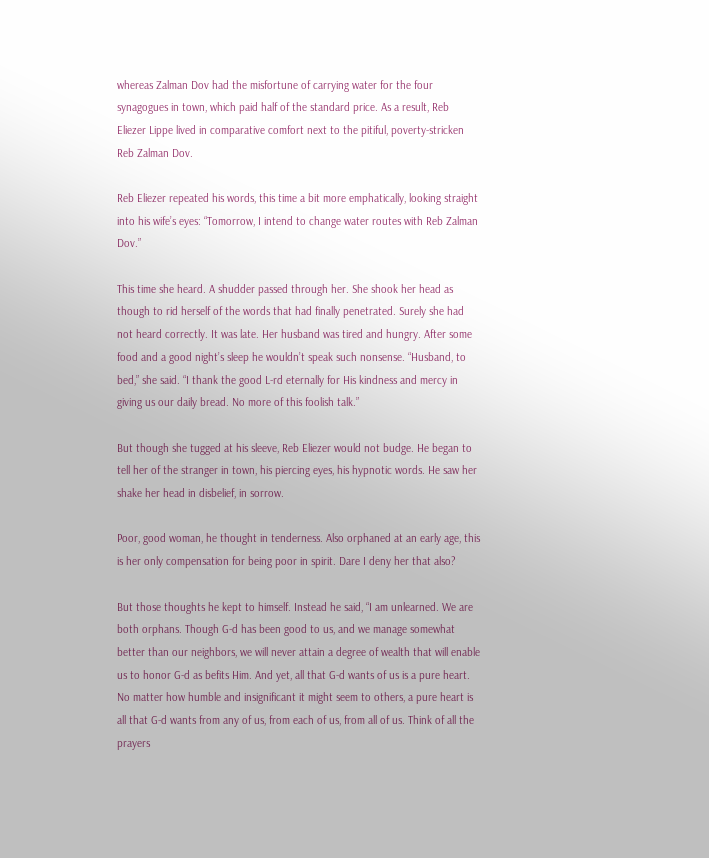whereas Zalman Dov had the misfortune of carrying water for the four synagogues in town, which paid half of the standard price. As a result, Reb Eliezer Lippe lived in comparative comfort next to the pitiful, poverty-stricken Reb Zalman Dov.

Reb Eliezer repeated his words, this time a bit more emphatically, looking straight into his wife’s eyes: “Tomorrow, I intend to change water routes with Reb Zalman Dov.”

This time she heard. A shudder passed through her. She shook her head as though to rid herself of the words that had finally penetrated. Surely she had not heard correctly. It was late. Her husband was tired and hungry. After some food and a good night’s sleep he wouldn’t speak such nonsense. “Husband, to bed,” she said. “I thank the good L‑rd eternally for His kindness and mercy in giving us our daily bread. No more of this foolish talk.”

But though she tugged at his sleeve, Reb Eliezer would not budge. He began to tell her of the stranger in town, his piercing eyes, his hypnotic words. He saw her shake her head in disbelief, in sorrow.

Poor, good woman, he thought in tenderness. Also orphaned at an early age, this is her only compensation for being poor in spirit. Dare I deny her that also?

But those thoughts he kept to himself. Instead he said, “I am unlearned. We are both orphans. Though G‑d has been good to us, and we manage somewhat better than our neighbors, we will never attain a degree of wealth that will enable us to honor G‑d as befits Him. And yet, all that G‑d wants of us is a pure heart. No matter how humble and insignificant it might seem to others, a pure heart is all that G‑d wants from any of us, from each of us, from all of us. Think of all the prayers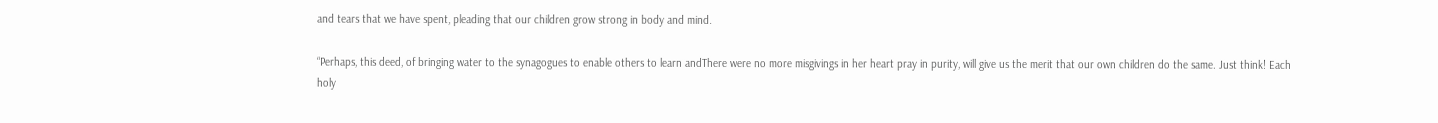and tears that we have spent, pleading that our children grow strong in body and mind.

“Perhaps, this deed, of bringing water to the synagogues to enable others to learn andThere were no more misgivings in her heart pray in purity, will give us the merit that our own children do the same. Just think! Each holy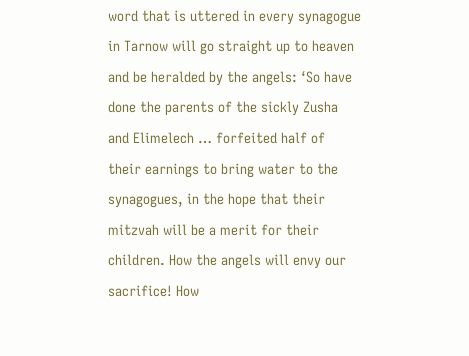word that is uttered in every synagogue in Tarnow will go straight up to heaven and be heralded by the angels: ‘So have done the parents of the sickly Zusha and Elimelech … forfeited half of their earnings to bring water to the synagogues, in the hope that their mitzvah will be a merit for their children. How the angels will envy our sacrifice! How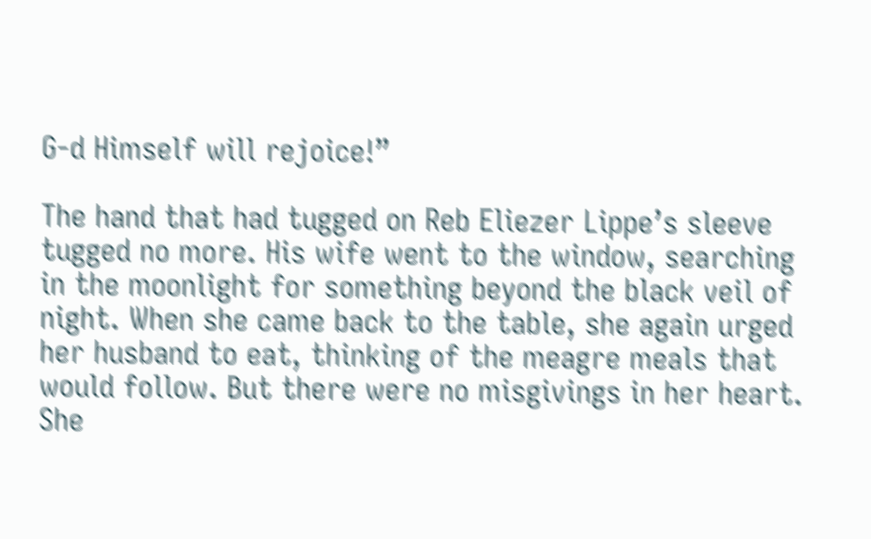G‑d Himself will rejoice!”

The hand that had tugged on Reb Eliezer Lippe’s sleeve tugged no more. His wife went to the window, searching in the moonlight for something beyond the black veil of night. When she came back to the table, she again urged her husband to eat, thinking of the meagre meals that would follow. But there were no misgivings in her heart. She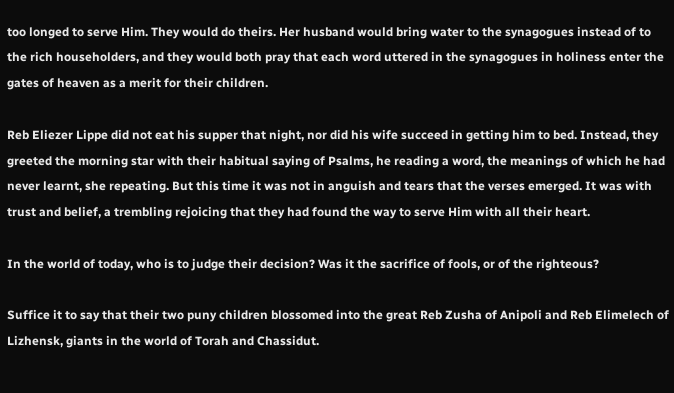too longed to serve Him. They would do theirs. Her husband would bring water to the synagogues instead of to the rich householders, and they would both pray that each word uttered in the synagogues in holiness enter the gates of heaven as a merit for their children.

Reb Eliezer Lippe did not eat his supper that night, nor did his wife succeed in getting him to bed. Instead, they greeted the morning star with their habitual saying of Psalms, he reading a word, the meanings of which he had never learnt, she repeating. But this time it was not in anguish and tears that the verses emerged. It was with trust and belief, a trembling rejoicing that they had found the way to serve Him with all their heart.

In the world of today, who is to judge their decision? Was it the sacrifice of fools, or of the righteous?

Suffice it to say that their two puny children blossomed into the great Reb Zusha of Anipoli and Reb Elimelech of Lizhensk, giants in the world of Torah and Chassidut.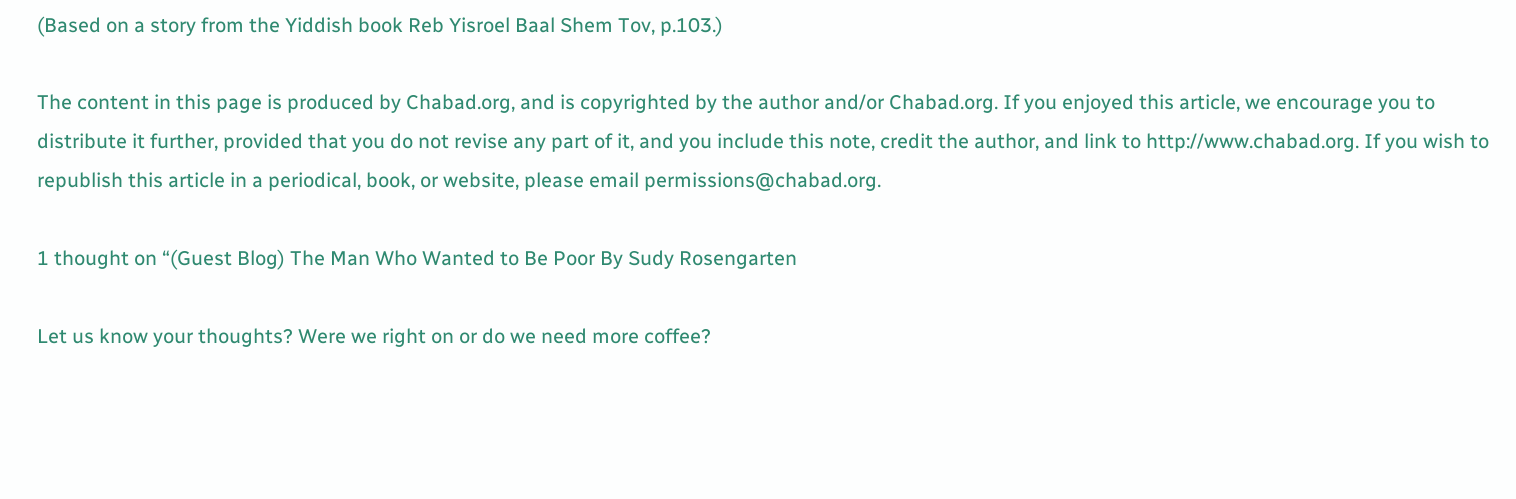(Based on a story from the Yiddish book Reb Yisroel Baal Shem Tov, p.103.)

The content in this page is produced by Chabad.org, and is copyrighted by the author and/or Chabad.org. If you enjoyed this article, we encourage you to distribute it further, provided that you do not revise any part of it, and you include this note, credit the author, and link to http://www.chabad.org. If you wish to republish this article in a periodical, book, or website, please email permissions@chabad.org.

1 thought on “(Guest Blog) The Man Who Wanted to Be Poor By Sudy Rosengarten

Let us know your thoughts? Were we right on or do we need more coffee?